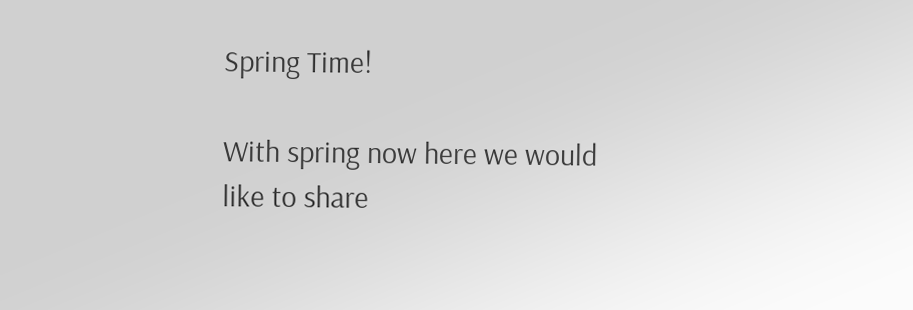Spring Time!

With spring now here we would like to share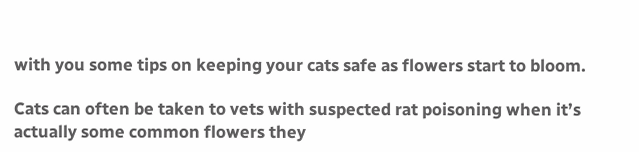with you some tips on keeping your cats safe as flowers start to bloom.

Cats can often be taken to vets with suspected rat poisoning when it’s actually some common flowers they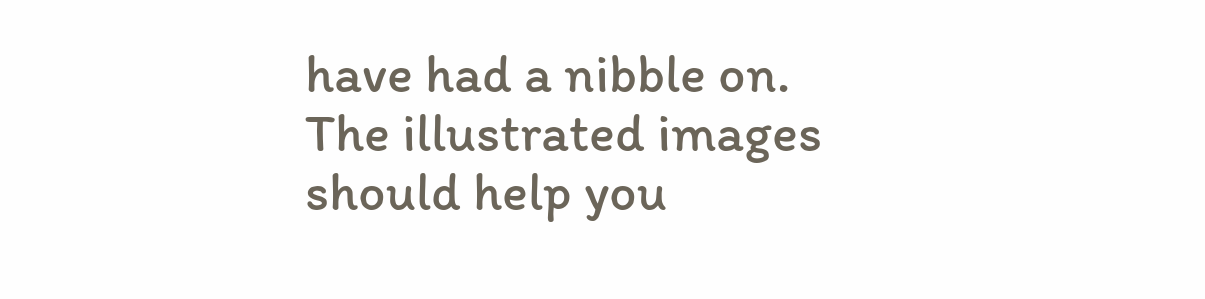have had a nibble on. The illustrated images should help you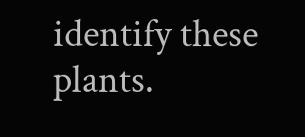identify these plants.